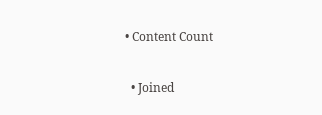• Content Count

  • Joined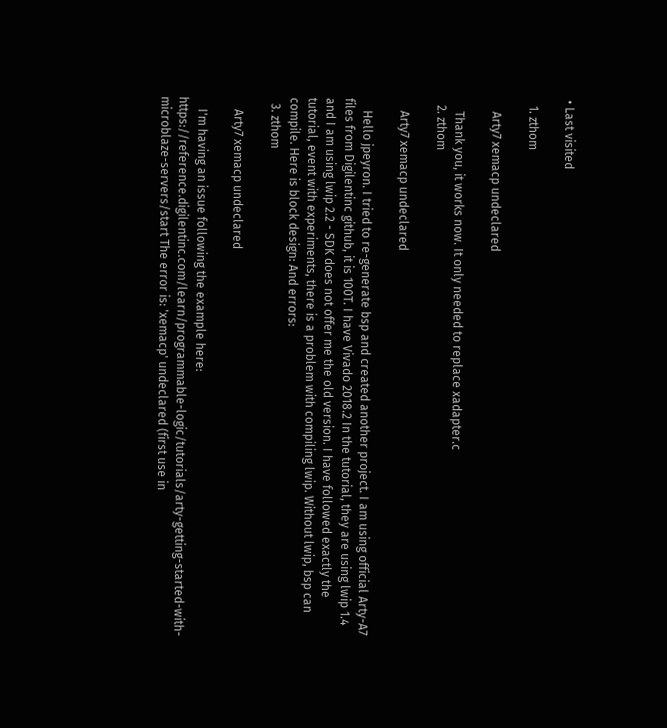• Last visited

  1. zthom

    Arty7 xemacp undeclared

    Thank you, it works now. It only needed to replace xadapter.c
  2. zthom

    Arty7 xemacp undeclared

    Hello jpeyron. I tried to re-generate bsp and created another project. I am using official Arty-A7 files from Digilentinc github, it is 100T. I have Vivado 2018.2 In the tutorial, they are using lwip 1.4 and I am using lwip 2.2 - SDK does not offer me the old version. I have followed exactly the tutorial, event with experiments, there is a problem with compiling lwip. Without lwip, bsp can compile. Here is block design: And errors:
  3. zthom

    Arty7 xemacp undeclared

    I'm having an issue following the example here: https://reference.digilentinc.com/learn/programmable-logic/tutorials/arty-getting-started-with-microblaze-servers/start The error is: 'xemacp' undeclared (first use in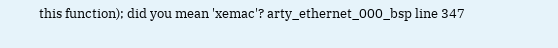this function); did you mean 'xemac'? arty_ethernet_000_bsp line 347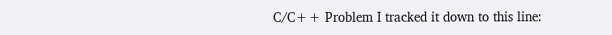C/C++ Problem I tracked it down to this line: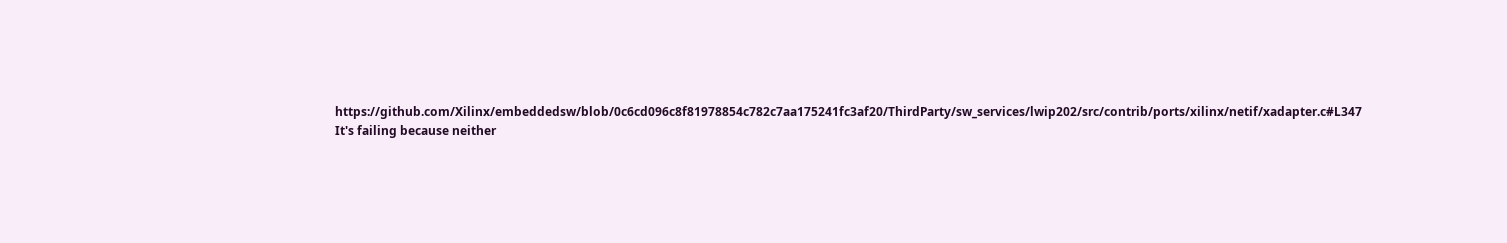https://github.com/Xilinx/embeddedsw/blob/0c6cd096c8f81978854c782c7aa175241fc3af20/ThirdParty/sw_services/lwip202/src/contrib/ports/xilinx/netif/xadapter.c#L347 It's failing because neither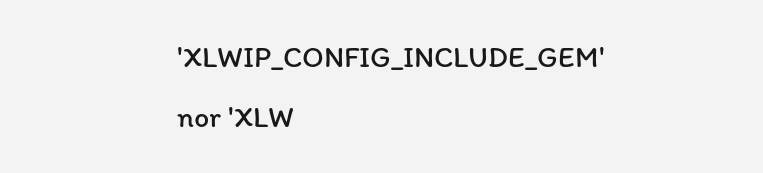'XLWIP_CONFIG_INCLUDE_GEM' nor 'XLW